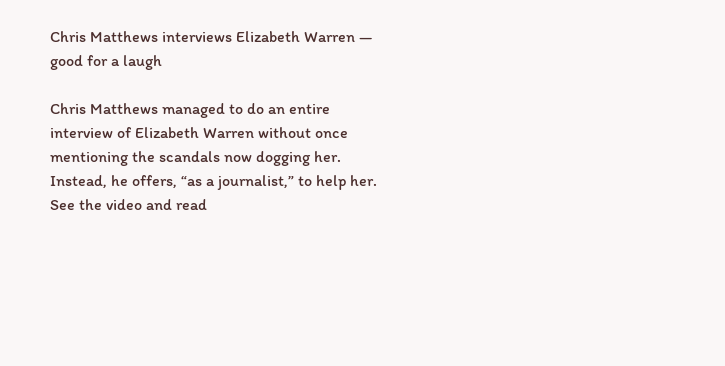Chris Matthews interviews Elizabeth Warren — good for a laugh

Chris Matthews managed to do an entire interview of Elizabeth Warren without once mentioning the scandals now dogging her.  Instead, he offers, “as a journalist,” to help her.  See the video and read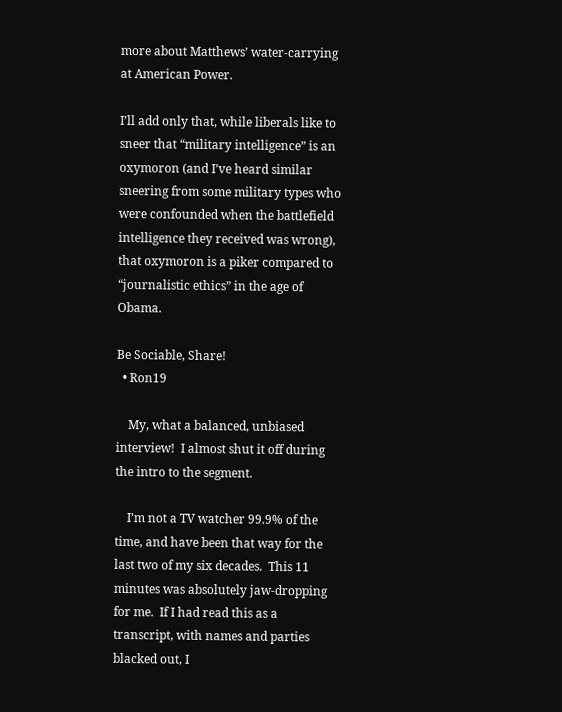more about Matthews’ water-carrying at American Power.

I’ll add only that, while liberals like to sneer that “military intelligence” is an oxymoron (and I’ve heard similar sneering from some military types who were confounded when the battlefield intelligence they received was wrong), that oxymoron is a piker compared to “journalistic ethics” in the age of Obama.

Be Sociable, Share!
  • Ron19

    My, what a balanced, unbiased interview!  I almost shut it off during the intro to the segment.

    I’m not a TV watcher 99.9% of the time, and have been that way for the last two of my six decades.  This 11 minutes was absolutely jaw-dropping for me.  If I had read this as a transcript, with names and parties blacked out, I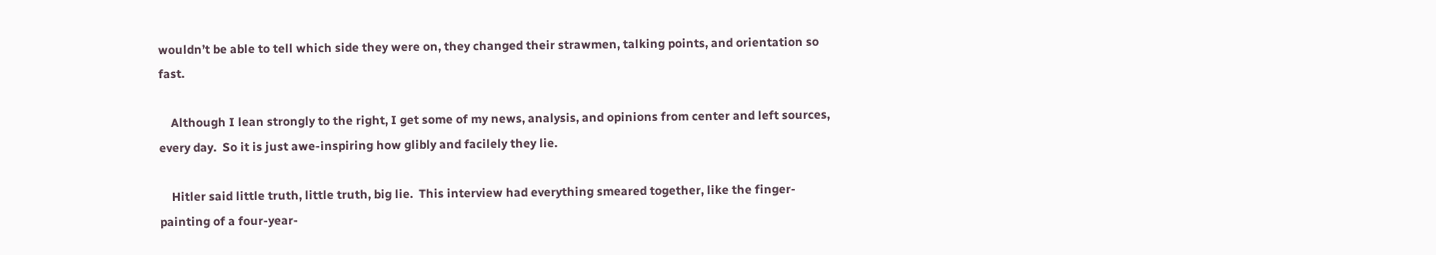wouldn’t be able to tell which side they were on, they changed their strawmen, talking points, and orientation so fast.

    Although I lean strongly to the right, I get some of my news, analysis, and opinions from center and left sources, every day.  So it is just awe-inspiring how glibly and facilely they lie.

    Hitler said little truth, little truth, big lie.  This interview had everything smeared together, like the finger-painting of a four-year-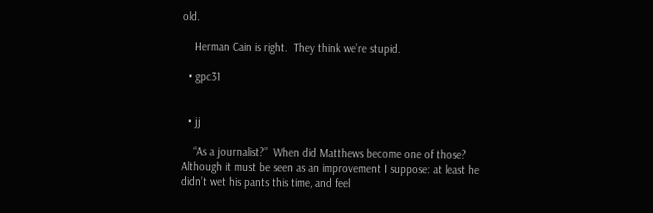old.

    Herman Cain is right.  They think we’re stupid.

  • gpc31


  • jj

    “As a journalist?”  When did Matthews become one of those?  Although it must be seen as an improvement I suppose: at least he didn’t wet his pants this time, and feel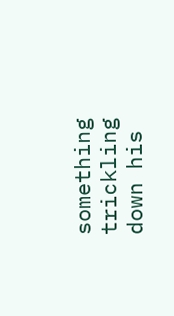something trickling down his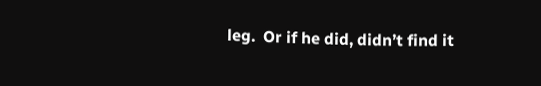leg.  Or if he did, didn’t find it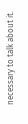necessary to talk about it.